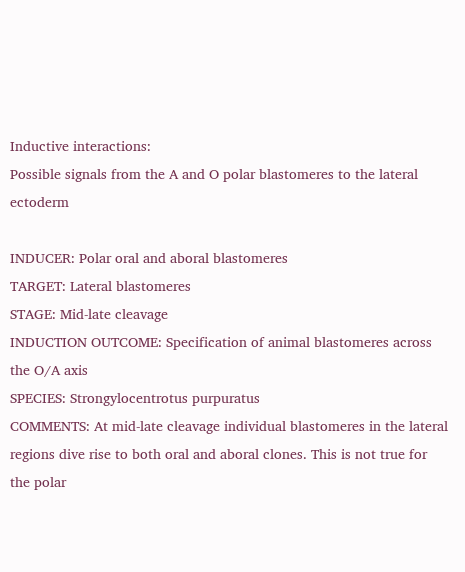Inductive interactions:
Possible signals from the A and O polar blastomeres to the lateral ectoderm

INDUCER: Polar oral and aboral blastomeres
TARGET: Lateral blastomeres
STAGE: Mid-late cleavage
INDUCTION OUTCOME: Specification of animal blastomeres across the O/A axis
SPECIES: Strongylocentrotus purpuratus
COMMENTS: At mid-late cleavage individual blastomeres in the lateral regions dive rise to both oral and aboral clones. This is not true for the polar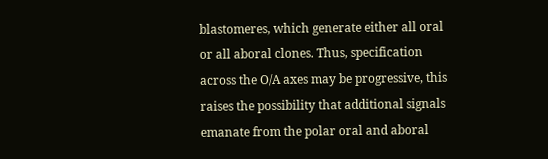blastomeres, which generate either all oral or all aboral clones. Thus, specification across the O/A axes may be progressive, this raises the possibility that additional signals emanate from the polar oral and aboral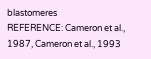blastomeres
REFERENCE: Cameron et al., 1987, Cameron et al., 1993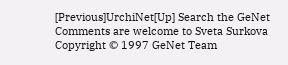[Previous]UrchiNet[Up] Search the GeNet
Comments are welcome to Sveta Surkova
Copyright © 1997 GeNet Team